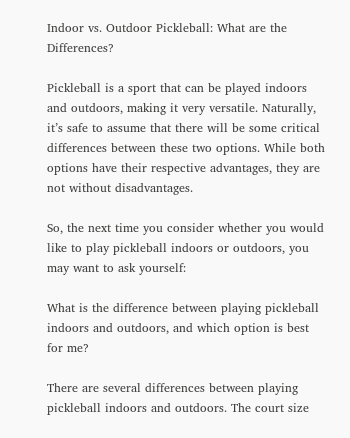Indoor vs. Outdoor Pickleball: What are the Differences?

Pickleball is a sport that can be played indoors and outdoors, making it very versatile. Naturally, it’s safe to assume that there will be some critical differences between these two options. While both options have their respective advantages, they are not without disadvantages.

So, the next time you consider whether you would like to play pickleball indoors or outdoors, you may want to ask yourself:

What is the difference between playing pickleball indoors and outdoors, and which option is best for me?

There are several differences between playing pickleball indoors and outdoors. The court size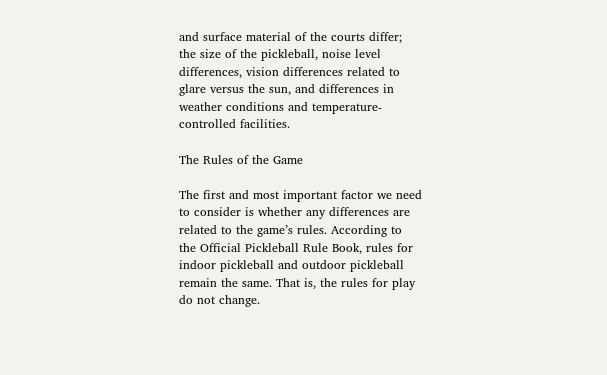and surface material of the courts differ; the size of the pickleball, noise level differences, vision differences related to glare versus the sun, and differences in weather conditions and temperature-controlled facilities.

The Rules of the Game

The first and most important factor we need to consider is whether any differences are related to the game’s rules. According to the Official Pickleball Rule Book, rules for indoor pickleball and outdoor pickleball remain the same. That is, the rules for play do not change.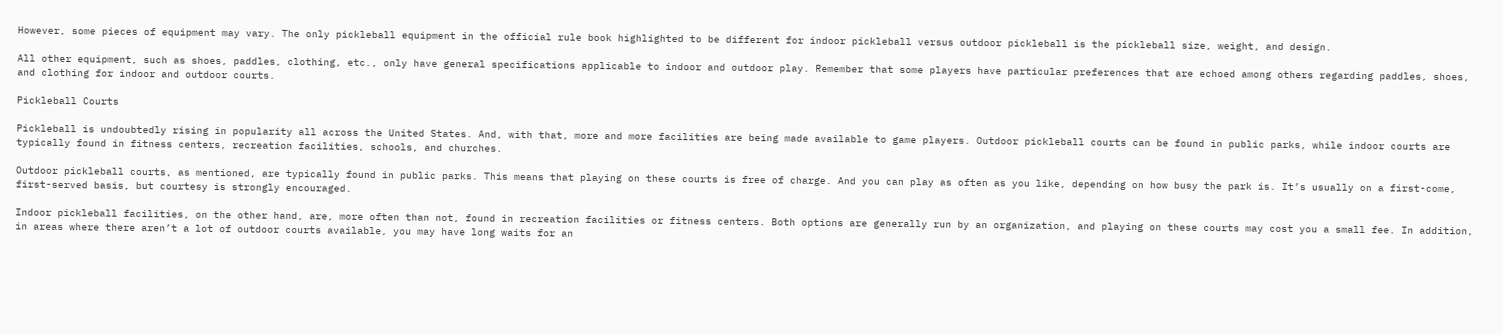However, some pieces of equipment may vary. The only pickleball equipment in the official rule book highlighted to be different for indoor pickleball versus outdoor pickleball is the pickleball size, weight, and design.

All other equipment, such as shoes, paddles, clothing, etc., only have general specifications applicable to indoor and outdoor play. Remember that some players have particular preferences that are echoed among others regarding paddles, shoes, and clothing for indoor and outdoor courts.

Pickleball Courts

Pickleball is undoubtedly rising in popularity all across the United States. And, with that, more and more facilities are being made available to game players. Outdoor pickleball courts can be found in public parks, while indoor courts are typically found in fitness centers, recreation facilities, schools, and churches.

Outdoor pickleball courts, as mentioned, are typically found in public parks. This means that playing on these courts is free of charge. And you can play as often as you like, depending on how busy the park is. It’s usually on a first-come, first-served basis, but courtesy is strongly encouraged.

Indoor pickleball facilities, on the other hand, are, more often than not, found in recreation facilities or fitness centers. Both options are generally run by an organization, and playing on these courts may cost you a small fee. In addition, in areas where there aren’t a lot of outdoor courts available, you may have long waits for an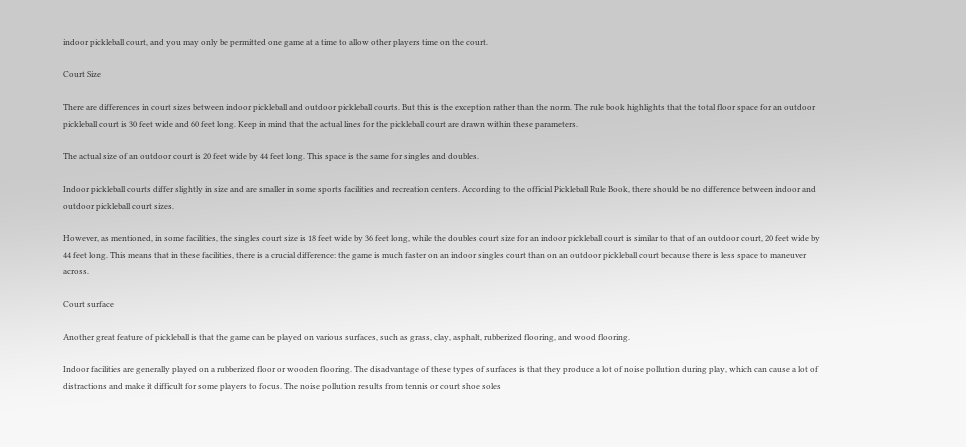indoor pickleball court, and you may only be permitted one game at a time to allow other players time on the court.

Court Size

There are differences in court sizes between indoor pickleball and outdoor pickleball courts. But this is the exception rather than the norm. The rule book highlights that the total floor space for an outdoor pickleball court is 30 feet wide and 60 feet long. Keep in mind that the actual lines for the pickleball court are drawn within these parameters.

The actual size of an outdoor court is 20 feet wide by 44 feet long. This space is the same for singles and doubles.

Indoor pickleball courts differ slightly in size and are smaller in some sports facilities and recreation centers. According to the official Pickleball Rule Book, there should be no difference between indoor and outdoor pickleball court sizes.

However, as mentioned, in some facilities, the singles court size is 18 feet wide by 36 feet long, while the doubles court size for an indoor pickleball court is similar to that of an outdoor court, 20 feet wide by 44 feet long. This means that in these facilities, there is a crucial difference: the game is much faster on an indoor singles court than on an outdoor pickleball court because there is less space to maneuver across.

Court surface

Another great feature of pickleball is that the game can be played on various surfaces, such as grass, clay, asphalt, rubberized flooring, and wood flooring.

Indoor facilities are generally played on a rubberized floor or wooden flooring. The disadvantage of these types of surfaces is that they produce a lot of noise pollution during play, which can cause a lot of distractions and make it difficult for some players to focus. The noise pollution results from tennis or court shoe soles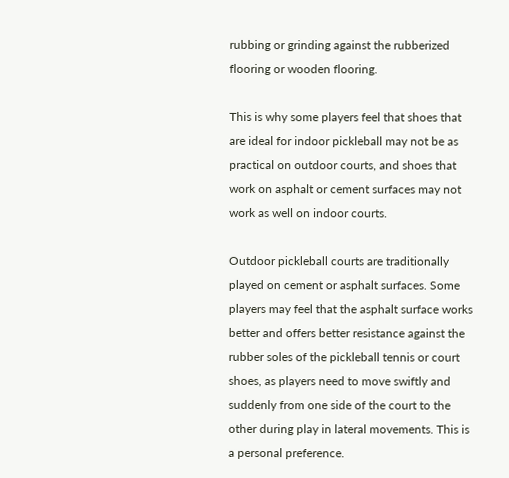rubbing or grinding against the rubberized flooring or wooden flooring.

This is why some players feel that shoes that are ideal for indoor pickleball may not be as practical on outdoor courts, and shoes that work on asphalt or cement surfaces may not work as well on indoor courts.

Outdoor pickleball courts are traditionally played on cement or asphalt surfaces. Some players may feel that the asphalt surface works better and offers better resistance against the rubber soles of the pickleball tennis or court shoes, as players need to move swiftly and suddenly from one side of the court to the other during play in lateral movements. This is a personal preference.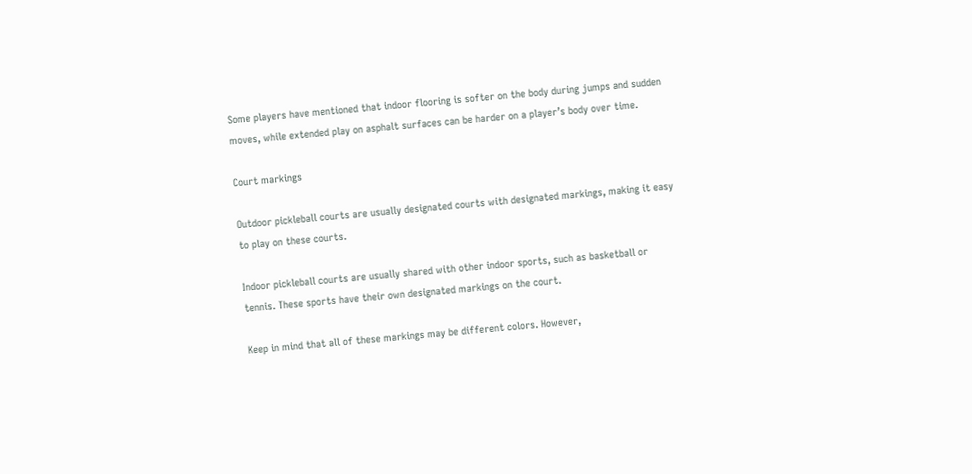Some players have mentioned that indoor flooring is softer on the body during jumps and sudden moves, while extended play on asphalt surfaces can be harder on a player’s body over time.

Court markings

Outdoor pickleball courts are usually designated courts with designated markings, making it easy to play on these courts.

Indoor pickleball courts are usually shared with other indoor sports, such as basketball or tennis. These sports have their own designated markings on the court.

Keep in mind that all of these markings may be different colors. However,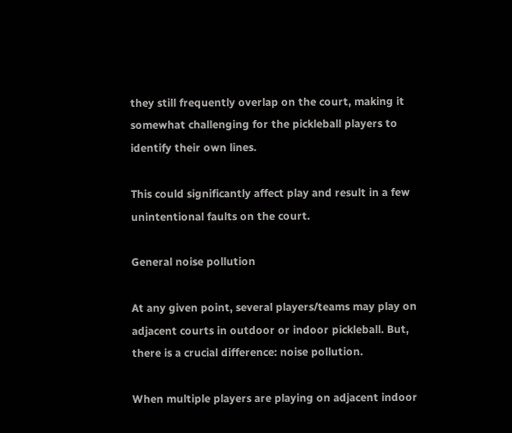they still frequently overlap on the court, making it somewhat challenging for the pickleball players to identify their own lines.

This could significantly affect play and result in a few unintentional faults on the court.

General noise pollution

At any given point, several players/teams may play on adjacent courts in outdoor or indoor pickleball. But, there is a crucial difference: noise pollution.

When multiple players are playing on adjacent indoor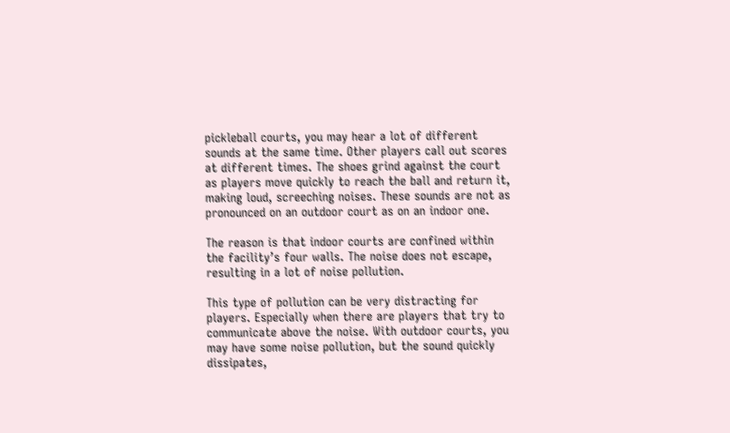pickleball courts, you may hear a lot of different sounds at the same time. Other players call out scores at different times. The shoes grind against the court as players move quickly to reach the ball and return it, making loud, screeching noises. These sounds are not as pronounced on an outdoor court as on an indoor one.

The reason is that indoor courts are confined within the facility’s four walls. The noise does not escape, resulting in a lot of noise pollution.

This type of pollution can be very distracting for players. Especially when there are players that try to communicate above the noise. With outdoor courts, you may have some noise pollution, but the sound quickly dissipates,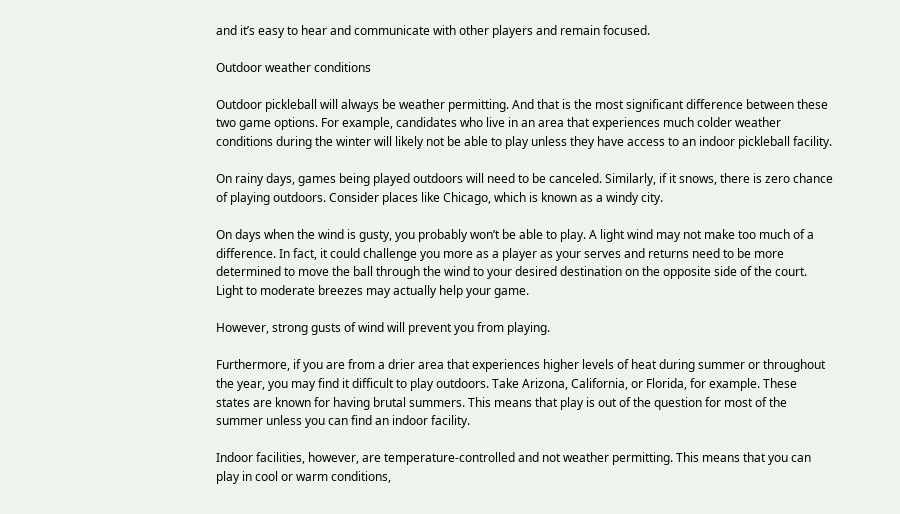and it’s easy to hear and communicate with other players and remain focused.

Outdoor weather conditions

Outdoor pickleball will always be weather permitting. And that is the most significant difference between these two game options. For example, candidates who live in an area that experiences much colder weather conditions during the winter will likely not be able to play unless they have access to an indoor pickleball facility.

On rainy days, games being played outdoors will need to be canceled. Similarly, if it snows, there is zero chance of playing outdoors. Consider places like Chicago, which is known as a windy city.

On days when the wind is gusty, you probably won’t be able to play. A light wind may not make too much of a difference. In fact, it could challenge you more as a player as your serves and returns need to be more determined to move the ball through the wind to your desired destination on the opposite side of the court. Light to moderate breezes may actually help your game.

However, strong gusts of wind will prevent you from playing.

Furthermore, if you are from a drier area that experiences higher levels of heat during summer or throughout the year, you may find it difficult to play outdoors. Take Arizona, California, or Florida, for example. These states are known for having brutal summers. This means that play is out of the question for most of the summer unless you can find an indoor facility.

Indoor facilities, however, are temperature-controlled and not weather permitting. This means that you can play in cool or warm conditions,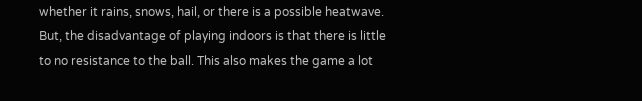whether it rains, snows, hail, or there is a possible heatwave. But, the disadvantage of playing indoors is that there is little to no resistance to the ball. This also makes the game a lot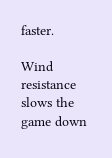faster.

Wind resistance slows the game down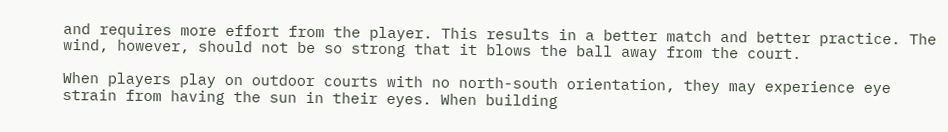and requires more effort from the player. This results in a better match and better practice. The wind, however, should not be so strong that it blows the ball away from the court.

When players play on outdoor courts with no north-south orientation, they may experience eye strain from having the sun in their eyes. When building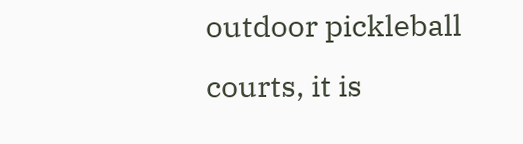outdoor pickleball courts, it is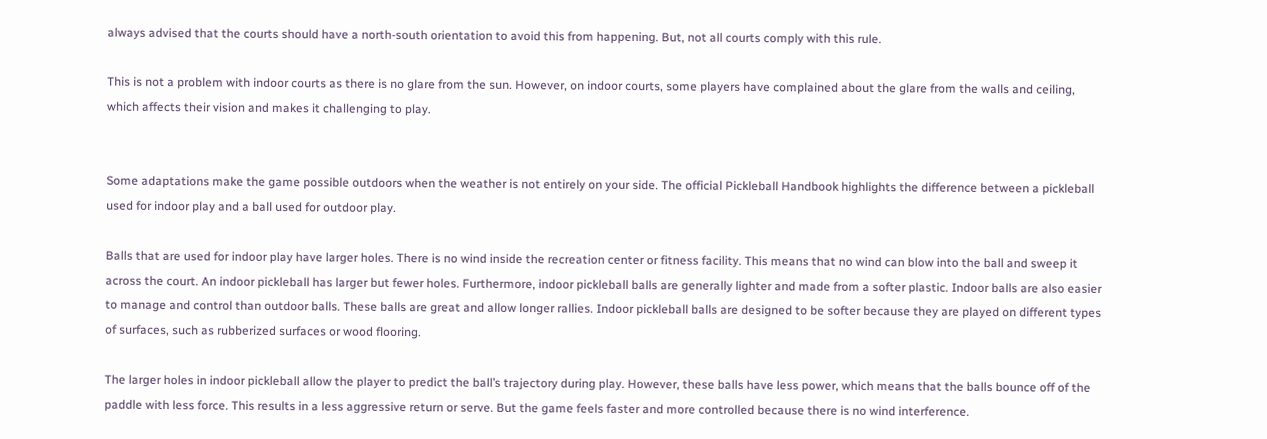always advised that the courts should have a north-south orientation to avoid this from happening. But, not all courts comply with this rule.

This is not a problem with indoor courts as there is no glare from the sun. However, on indoor courts, some players have complained about the glare from the walls and ceiling, which affects their vision and makes it challenging to play.


Some adaptations make the game possible outdoors when the weather is not entirely on your side. The official Pickleball Handbook highlights the difference between a pickleball used for indoor play and a ball used for outdoor play.

Balls that are used for indoor play have larger holes. There is no wind inside the recreation center or fitness facility. This means that no wind can blow into the ball and sweep it across the court. An indoor pickleball has larger but fewer holes. Furthermore, indoor pickleball balls are generally lighter and made from a softer plastic. Indoor balls are also easier to manage and control than outdoor balls. These balls are great and allow longer rallies. Indoor pickleball balls are designed to be softer because they are played on different types of surfaces, such as rubberized surfaces or wood flooring.

The larger holes in indoor pickleball allow the player to predict the ball’s trajectory during play. However, these balls have less power, which means that the balls bounce off of the paddle with less force. This results in a less aggressive return or serve. But the game feels faster and more controlled because there is no wind interference.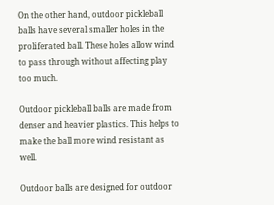On the other hand, outdoor pickleball balls have several smaller holes in the proliferated ball. These holes allow wind to pass through without affecting play too much.

Outdoor pickleball balls are made from denser and heavier plastics. This helps to make the ball more wind resistant as well.

Outdoor balls are designed for outdoor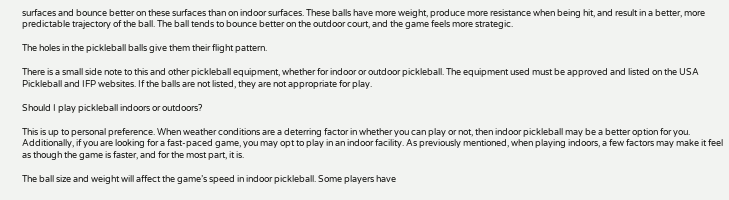surfaces and bounce better on these surfaces than on indoor surfaces. These balls have more weight, produce more resistance when being hit, and result in a better, more predictable trajectory of the ball. The ball tends to bounce better on the outdoor court, and the game feels more strategic.

The holes in the pickleball balls give them their flight pattern.

There is a small side note to this and other pickleball equipment, whether for indoor or outdoor pickleball. The equipment used must be approved and listed on the USA Pickleball and IFP websites. If the balls are not listed, they are not appropriate for play.

Should I play pickleball indoors or outdoors?

This is up to personal preference. When weather conditions are a deterring factor in whether you can play or not, then indoor pickleball may be a better option for you. Additionally, if you are looking for a fast-paced game, you may opt to play in an indoor facility. As previously mentioned, when playing indoors, a few factors may make it feel as though the game is faster, and for the most part, it is.

The ball size and weight will affect the game’s speed in indoor pickleball. Some players have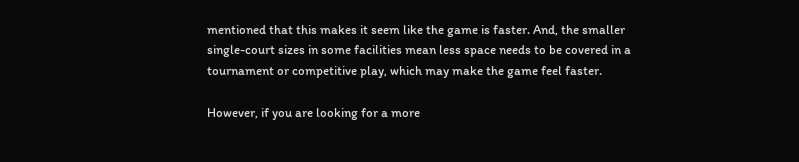mentioned that this makes it seem like the game is faster. And, the smaller single-court sizes in some facilities mean less space needs to be covered in a tournament or competitive play, which may make the game feel faster.

However, if you are looking for a more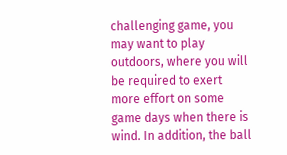challenging game, you may want to play outdoors, where you will be required to exert more effort on some game days when there is wind. In addition, the ball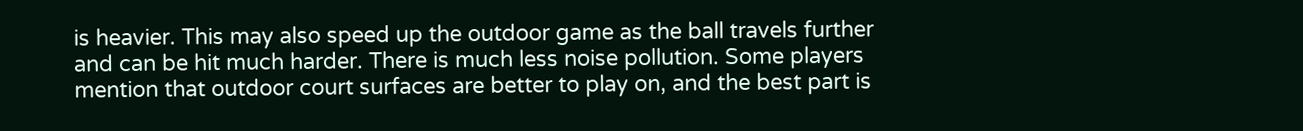is heavier. This may also speed up the outdoor game as the ball travels further and can be hit much harder. There is much less noise pollution. Some players mention that outdoor court surfaces are better to play on, and the best part is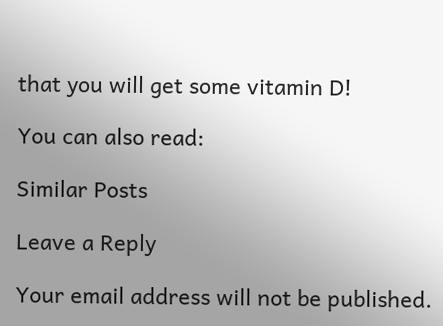that you will get some vitamin D!

You can also read:

Similar Posts

Leave a Reply

Your email address will not be published.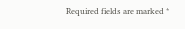Required fields are marked *